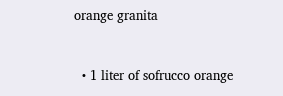orange granita


  • 1 liter of sofrucco orange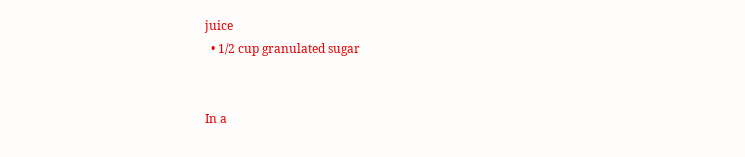juice
  • 1/2 cup granulated sugar


In a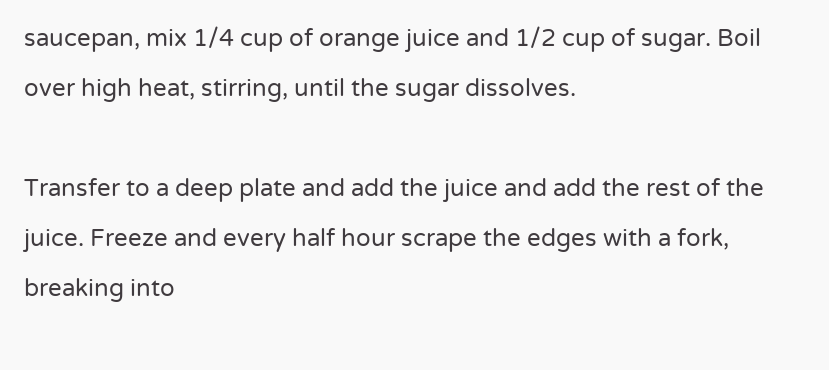saucepan, mix 1/4 cup of orange juice and 1/2 cup of sugar. Boil over high heat, stirring, until the sugar dissolves.

Transfer to a deep plate and add the juice and add the rest of the juice. Freeze and every half hour scrape the edges with a fork, breaking into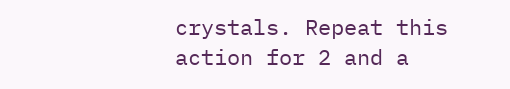crystals. Repeat this action for 2 and a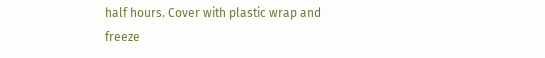half hours. Cover with plastic wrap and freeze